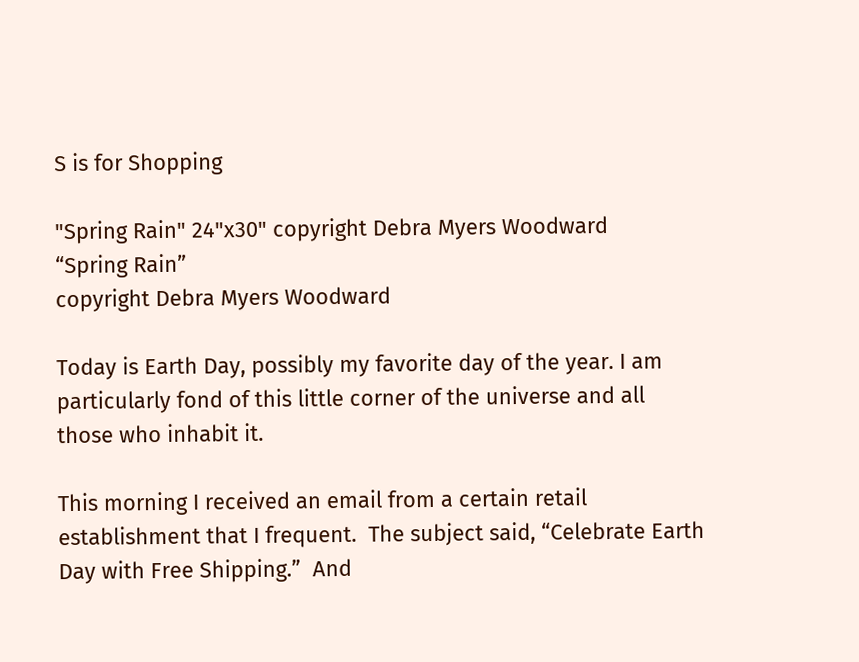S is for Shopping

"Spring Rain" 24"x30" copyright Debra Myers Woodward
“Spring Rain”
copyright Debra Myers Woodward

Today is Earth Day, possibly my favorite day of the year. I am particularly fond of this little corner of the universe and all those who inhabit it.

This morning I received an email from a certain retail establishment that I frequent.  The subject said, “Celebrate Earth Day with Free Shipping.”  And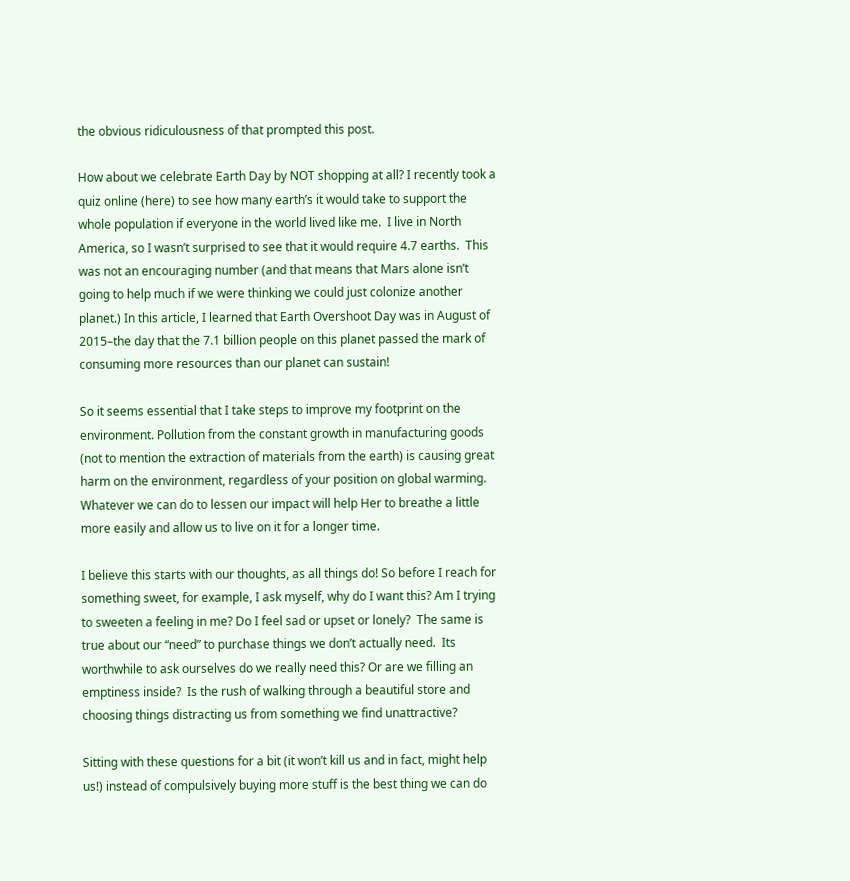the obvious ridiculousness of that prompted this post.

How about we celebrate Earth Day by NOT shopping at all? I recently took a quiz online (here) to see how many earth’s it would take to support the whole population if everyone in the world lived like me.  I live in North America, so I wasn’t surprised to see that it would require 4.7 earths.  This was not an encouraging number (and that means that Mars alone isn’t going to help much if we were thinking we could just colonize another planet.) In this article, I learned that Earth Overshoot Day was in August of 2015–the day that the 7.1 billion people on this planet passed the mark of consuming more resources than our planet can sustain!

So it seems essential that I take steps to improve my footprint on the environment. Pollution from the constant growth in manufacturing goods (not to mention the extraction of materials from the earth) is causing great harm on the environment, regardless of your position on global warming.  Whatever we can do to lessen our impact will help Her to breathe a little more easily and allow us to live on it for a longer time.

I believe this starts with our thoughts, as all things do! So before I reach for something sweet, for example, I ask myself, why do I want this? Am I trying to sweeten a feeling in me? Do I feel sad or upset or lonely?  The same is true about our “need” to purchase things we don’t actually need.  Its worthwhile to ask ourselves do we really need this? Or are we filling an emptiness inside?  Is the rush of walking through a beautiful store and choosing things distracting us from something we find unattractive?

Sitting with these questions for a bit (it won’t kill us and in fact, might help us!) instead of compulsively buying more stuff is the best thing we can do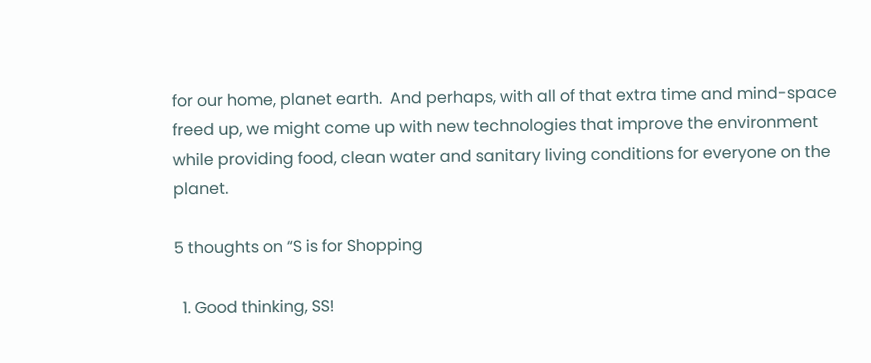for our home, planet earth.  And perhaps, with all of that extra time and mind-space freed up, we might come up with new technologies that improve the environment while providing food, clean water and sanitary living conditions for everyone on the planet.

5 thoughts on “S is for Shopping

  1. Good thinking, SS!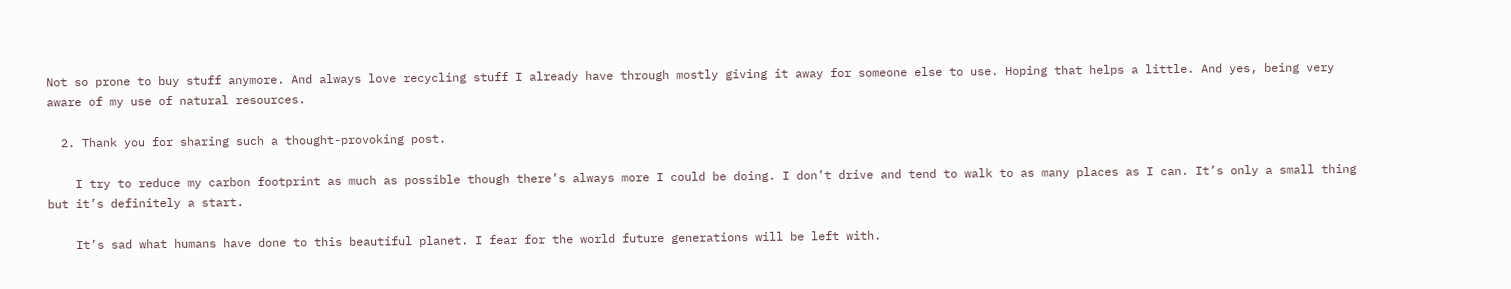Not so prone to buy stuff anymore. And always love recycling stuff I already have through mostly giving it away for someone else to use. Hoping that helps a little. And yes, being very aware of my use of natural resources.

  2. Thank you for sharing such a thought-provoking post.

    I try to reduce my carbon footprint as much as possible though there’s always more I could be doing. I don’t drive and tend to walk to as many places as I can. It’s only a small thing but it’s definitely a start.

    It’s sad what humans have done to this beautiful planet. I fear for the world future generations will be left with.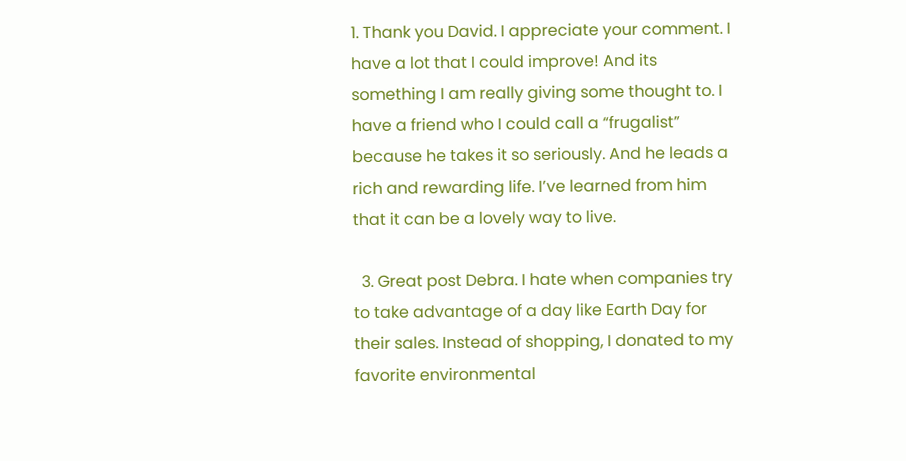1. Thank you David. I appreciate your comment. I have a lot that I could improve! And its something I am really giving some thought to. I have a friend who I could call a “frugalist” because he takes it so seriously. And he leads a rich and rewarding life. I’ve learned from him that it can be a lovely way to live.

  3. Great post Debra. I hate when companies try to take advantage of a day like Earth Day for their sales. Instead of shopping, I donated to my favorite environmental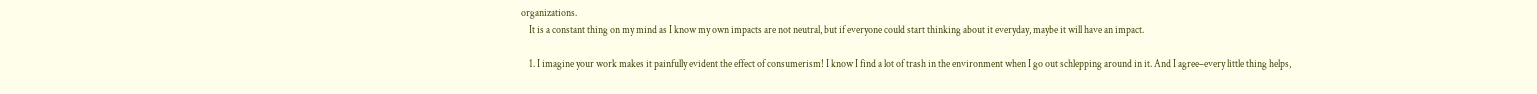organizations.
    It is a constant thing on my mind as I know my own impacts are not neutral, but if everyone could start thinking about it everyday, maybe it will have an impact.

    1. I imagine your work makes it painfully evident the effect of consumerism! I know I find a lot of trash in the environment when I go out schlepping around in it. And I agree–every little thing helps,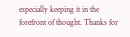especially keeping it in the forefront of thought. Thanks for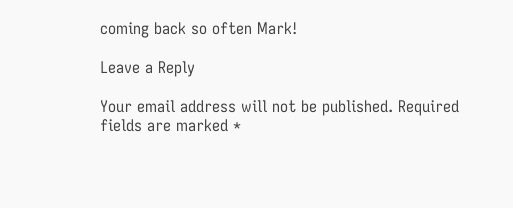coming back so often Mark!

Leave a Reply

Your email address will not be published. Required fields are marked *